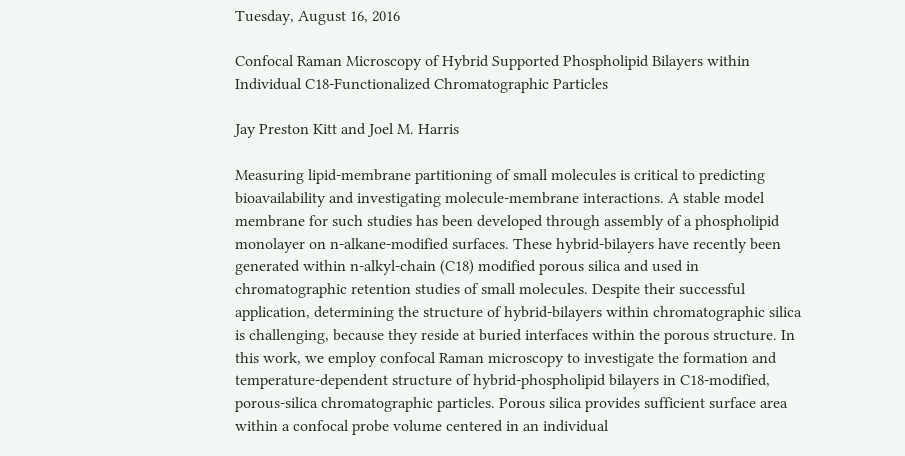Tuesday, August 16, 2016

Confocal Raman Microscopy of Hybrid Supported Phospholipid Bilayers within Individual C18-Functionalized Chromatographic Particles

Jay Preston Kitt and Joel M. Harris

Measuring lipid-membrane partitioning of small molecules is critical to predicting bioavailability and investigating molecule-membrane interactions. A stable model membrane for such studies has been developed through assembly of a phospholipid monolayer on n-alkane-modified surfaces. These hybrid-bilayers have recently been generated within n-alkyl-chain (C18) modified porous silica and used in chromatographic retention studies of small molecules. Despite their successful application, determining the structure of hybrid-bilayers within chromatographic silica is challenging, because they reside at buried interfaces within the porous structure. In this work, we employ confocal Raman microscopy to investigate the formation and temperature-dependent structure of hybrid-phospholipid bilayers in C18-modified, porous-silica chromatographic particles. Porous silica provides sufficient surface area within a confocal probe volume centered in an individual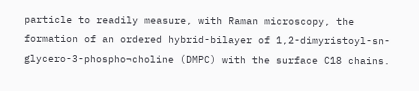particle to readily measure, with Raman microscopy, the formation of an ordered hybrid-bilayer of 1,2-dimyristoyl-sn-glycero-3-phospho¬choline (DMPC) with the surface C18 chains.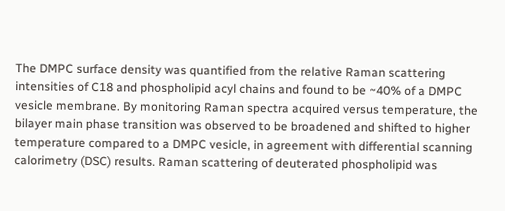The DMPC surface density was quantified from the relative Raman scattering intensities of C18 and phospholipid acyl chains and found to be ~40% of a DMPC vesicle membrane. By monitoring Raman spectra acquired versus temperature, the bilayer main phase transition was observed to be broadened and shifted to higher temperature compared to a DMPC vesicle, in agreement with differential scanning calorimetry (DSC) results. Raman scattering of deuterated phospholipid was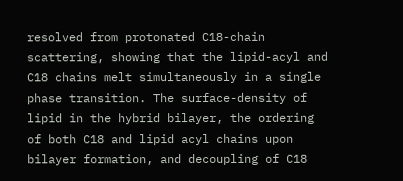resolved from protonated C18-chain scattering, showing that the lipid-acyl and C18 chains melt simultaneously in a single phase transition. The surface-density of lipid in the hybrid bilayer, the ordering of both C18 and lipid acyl chains upon bilayer formation, and decoupling of C18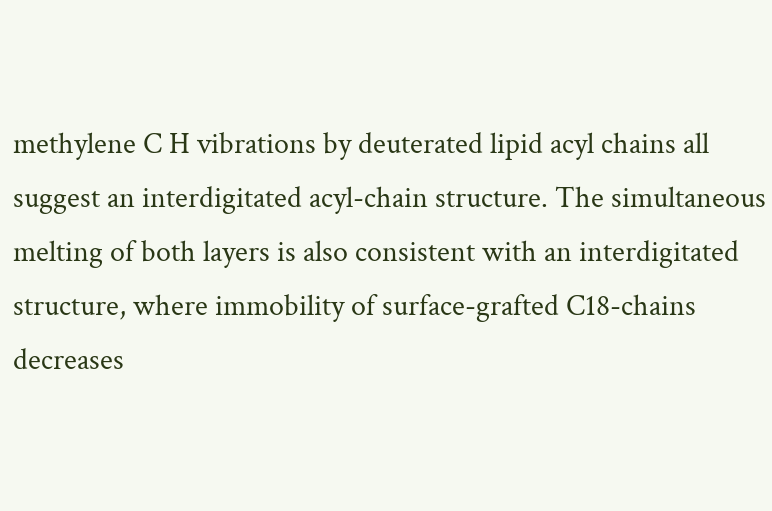methylene C H vibrations by deuterated lipid acyl chains all suggest an interdigitated acyl-chain structure. The simultaneous melting of both layers is also consistent with an interdigitated structure, where immobility of surface-grafted C18-chains decreases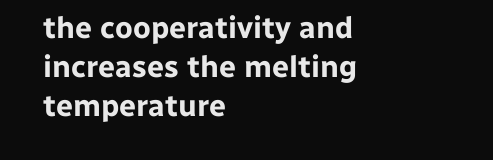the cooperativity and increases the melting temperature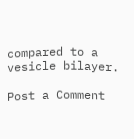compared to a vesicle bilayer.

Post a Comment